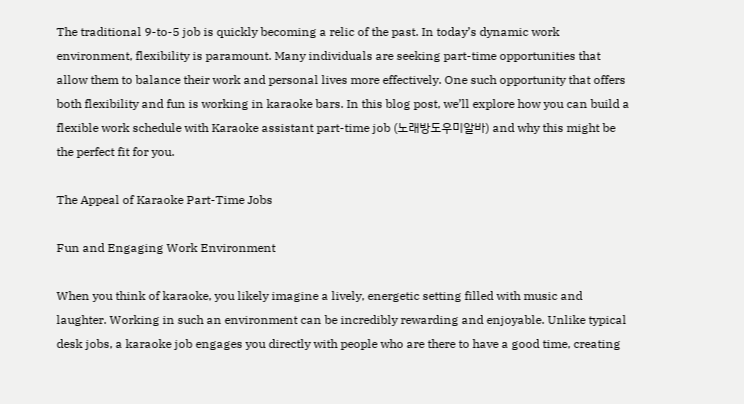The traditional 9-to-5 job is quickly becoming a relic of the past. In today’s dynamic work environment, flexibility is paramount. Many individuals are seeking part-time opportunities that allow them to balance their work and personal lives more effectively. One such opportunity that offers both flexibility and fun is working in karaoke bars. In this blog post, we’ll explore how you can build a flexible work schedule with Karaoke assistant part-time job (노래방도우미알바) and why this might be the perfect fit for you.

The Appeal of Karaoke Part-Time Jobs

Fun and Engaging Work Environment

When you think of karaoke, you likely imagine a lively, energetic setting filled with music and laughter. Working in such an environment can be incredibly rewarding and enjoyable. Unlike typical desk jobs, a karaoke job engages you directly with people who are there to have a good time, creating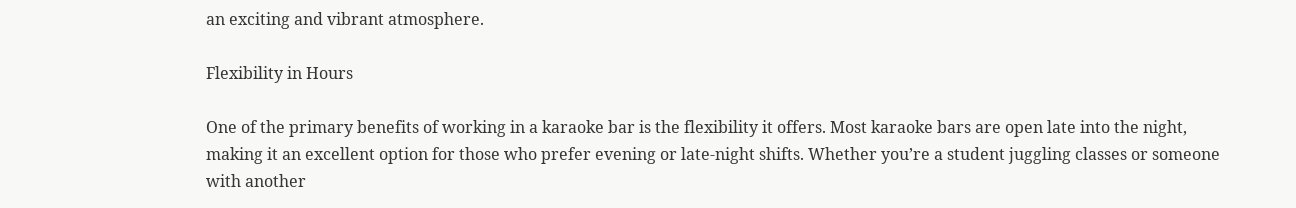an exciting and vibrant atmosphere.

Flexibility in Hours

One of the primary benefits of working in a karaoke bar is the flexibility it offers. Most karaoke bars are open late into the night, making it an excellent option for those who prefer evening or late-night shifts. Whether you’re a student juggling classes or someone with another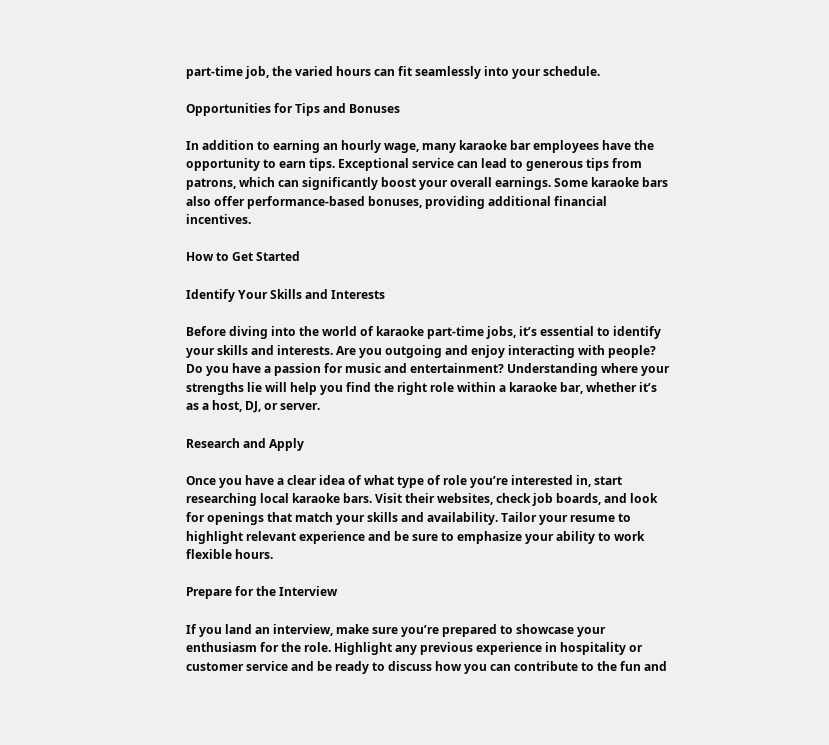part-time job, the varied hours can fit seamlessly into your schedule.

Opportunities for Tips and Bonuses

In addition to earning an hourly wage, many karaoke bar employees have the opportunity to earn tips. Exceptional service can lead to generous tips from patrons, which can significantly boost your overall earnings. Some karaoke bars also offer performance-based bonuses, providing additional financial incentives.

How to Get Started

Identify Your Skills and Interests

Before diving into the world of karaoke part-time jobs, it’s essential to identify your skills and interests. Are you outgoing and enjoy interacting with people? Do you have a passion for music and entertainment? Understanding where your strengths lie will help you find the right role within a karaoke bar, whether it’s as a host, DJ, or server.

Research and Apply

Once you have a clear idea of what type of role you’re interested in, start researching local karaoke bars. Visit their websites, check job boards, and look for openings that match your skills and availability. Tailor your resume to highlight relevant experience and be sure to emphasize your ability to work flexible hours.

Prepare for the Interview

If you land an interview, make sure you’re prepared to showcase your enthusiasm for the role. Highlight any previous experience in hospitality or customer service and be ready to discuss how you can contribute to the fun and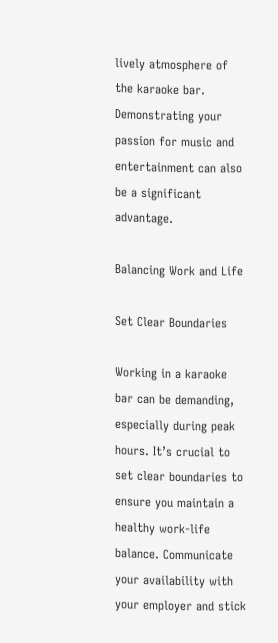lively atmosphere of the karaoke bar. Demonstrating your passion for music and entertainment can also be a significant advantage.

Balancing Work and Life

Set Clear Boundaries

Working in a karaoke bar can be demanding, especially during peak hours. It’s crucial to set clear boundaries to ensure you maintain a healthy work-life balance. Communicate your availability with your employer and stick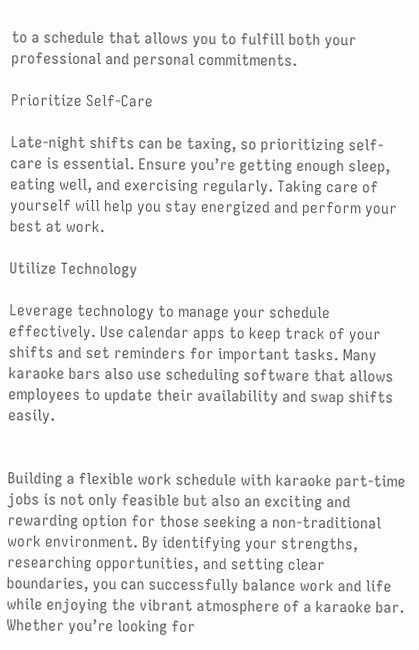to a schedule that allows you to fulfill both your professional and personal commitments.

Prioritize Self-Care

Late-night shifts can be taxing, so prioritizing self-care is essential. Ensure you’re getting enough sleep, eating well, and exercising regularly. Taking care of yourself will help you stay energized and perform your best at work.

Utilize Technology

Leverage technology to manage your schedule effectively. Use calendar apps to keep track of your shifts and set reminders for important tasks. Many karaoke bars also use scheduling software that allows employees to update their availability and swap shifts easily.


Building a flexible work schedule with karaoke part-time jobs is not only feasible but also an exciting and rewarding option for those seeking a non-traditional work environment. By identifying your strengths, researching opportunities, and setting clear boundaries, you can successfully balance work and life while enjoying the vibrant atmosphere of a karaoke bar. Whether you’re looking for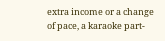extra income or a change of pace, a karaoke part-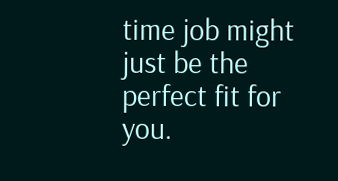time job might just be the perfect fit for you.